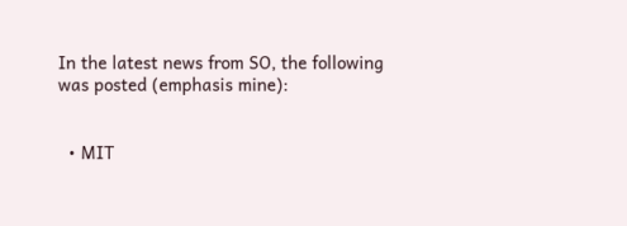In the latest news from SO, the following was posted (emphasis mine):


  • MIT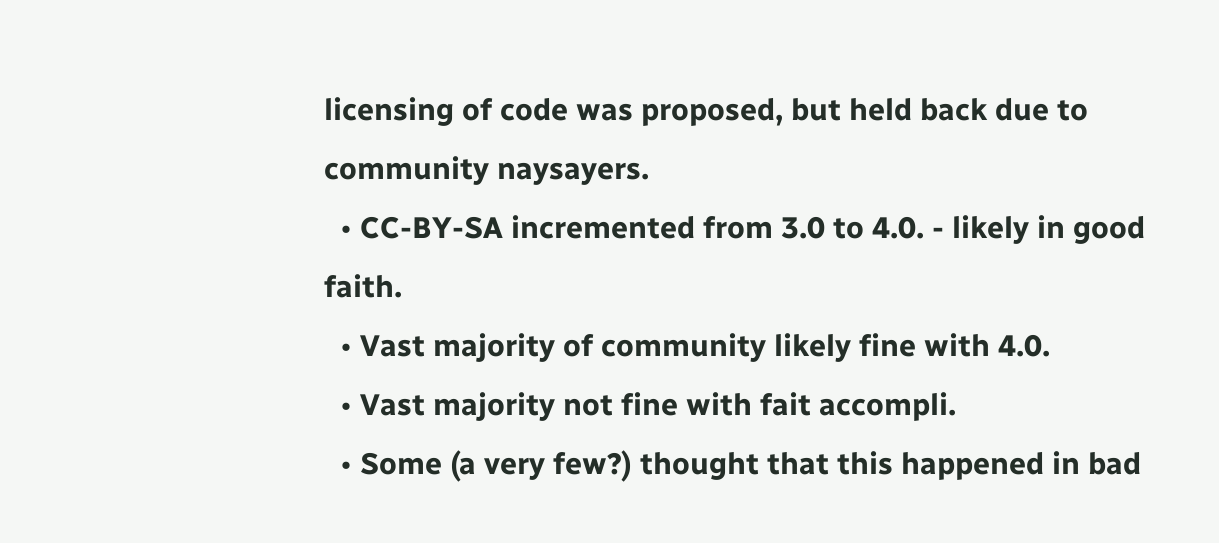licensing of code was proposed, but held back due to community naysayers.
  • CC-BY-SA incremented from 3.0 to 4.0. - likely in good faith.
  • Vast majority of community likely fine with 4.0.
  • Vast majority not fine with fait accompli.
  • Some (a very few?) thought that this happened in bad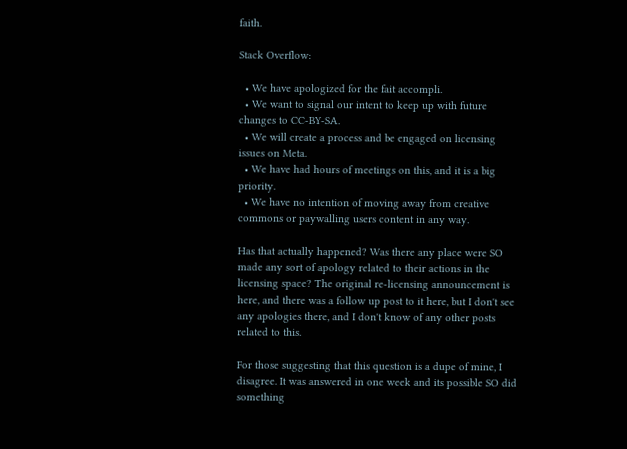faith.

Stack Overflow:

  • We have apologized for the fait accompli.
  • We want to signal our intent to keep up with future changes to CC-BY-SA.
  • We will create a process and be engaged on licensing issues on Meta.
  • We have had hours of meetings on this, and it is a big priority.
  • We have no intention of moving away from creative commons or paywalling users content in any way.

Has that actually happened? Was there any place were SO made any sort of apology related to their actions in the licensing space? The original re-licensing announcement is here, and there was a follow up post to it here, but I don't see any apologies there, and I don't know of any other posts related to this.

For those suggesting that this question is a dupe of mine, I disagree. It was answered in one week and its possible SO did something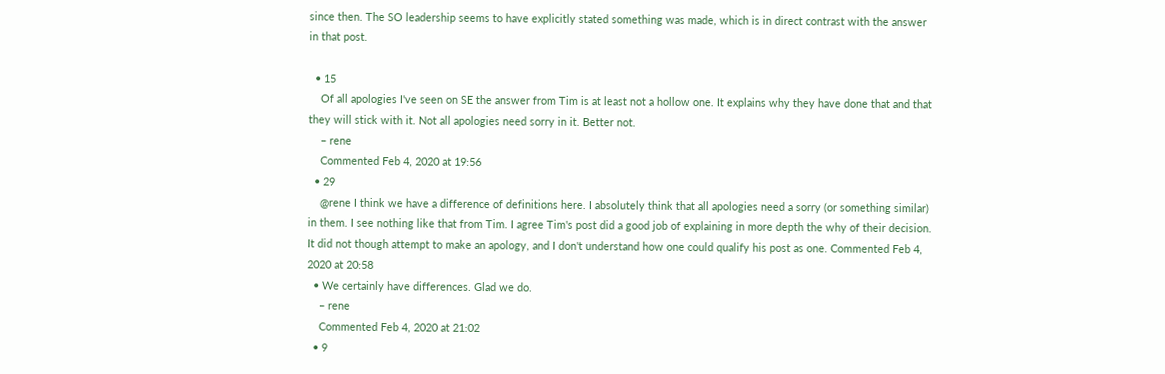since then. The SO leadership seems to have explicitly stated something was made, which is in direct contrast with the answer in that post.

  • 15
    Of all apologies I've seen on SE the answer from Tim is at least not a hollow one. It explains why they have done that and that they will stick with it. Not all apologies need sorry in it. Better not.
    – rene
    Commented Feb 4, 2020 at 19:56
  • 29
    @rene I think we have a difference of definitions here. I absolutely think that all apologies need a sorry (or something similar) in them. I see nothing like that from Tim. I agree Tim's post did a good job of explaining in more depth the why of their decision. It did not though attempt to make an apology, and I don't understand how one could qualify his post as one. Commented Feb 4, 2020 at 20:58
  • We certainly have differences. Glad we do.
    – rene
    Commented Feb 4, 2020 at 21:02
  • 9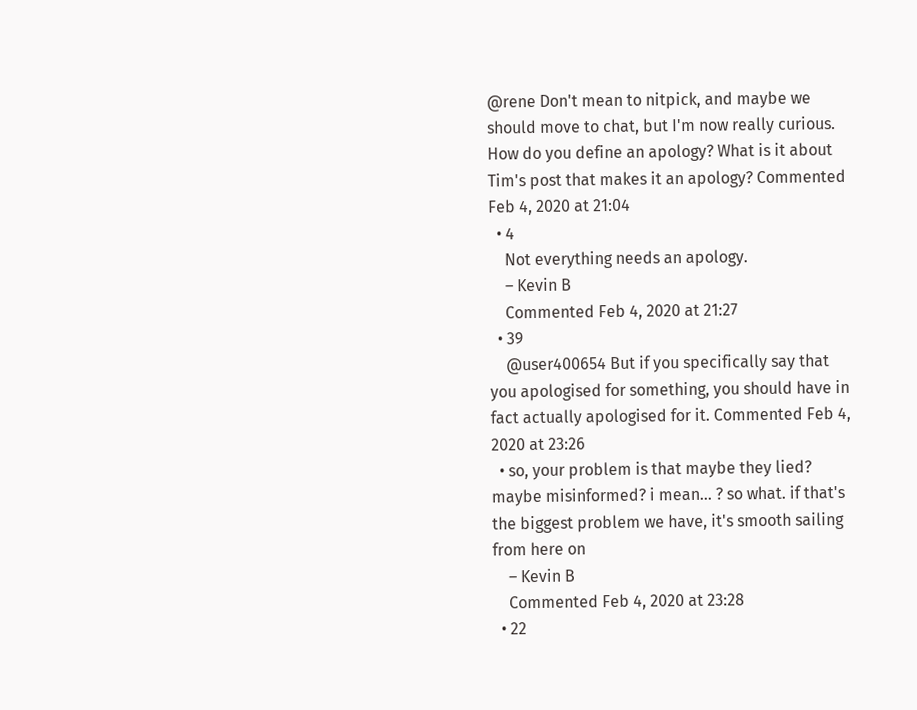@rene Don't mean to nitpick, and maybe we should move to chat, but I'm now really curious. How do you define an apology? What is it about Tim's post that makes it an apology? Commented Feb 4, 2020 at 21:04
  • 4
    Not everything needs an apology.
    – Kevin B
    Commented Feb 4, 2020 at 21:27
  • 39
    @user400654 But if you specifically say that you apologised for something, you should have in fact actually apologised for it. Commented Feb 4, 2020 at 23:26
  • so, your problem is that maybe they lied? maybe misinformed? i mean... ? so what. if that's the biggest problem we have, it's smooth sailing from here on
    – Kevin B
    Commented Feb 4, 2020 at 23:28
  • 22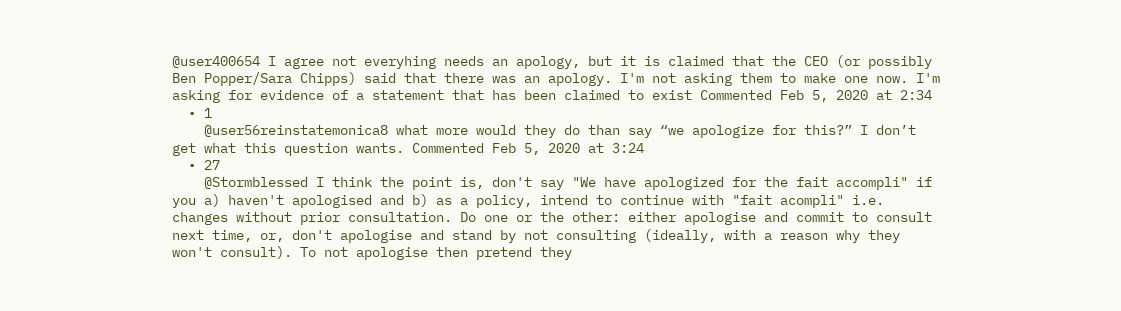@user400654 I agree not everyhing needs an apology, but it is claimed that the CEO (or possibly Ben Popper/Sara Chipps) said that there was an apology. I'm not asking them to make one now. I'm asking for evidence of a statement that has been claimed to exist Commented Feb 5, 2020 at 2:34
  • 1
    @user56reinstatemonica8 what more would they do than say “we apologize for this?” I don’t get what this question wants. Commented Feb 5, 2020 at 3:24
  • 27
    @Stormblessed I think the point is, don't say "We have apologized for the fait accompli" if you a) haven't apologised and b) as a policy, intend to continue with "fait acompli" i.e. changes without prior consultation. Do one or the other: either apologise and commit to consult next time, or, don't apologise and stand by not consulting (ideally, with a reason why they won't consult). To not apologise then pretend they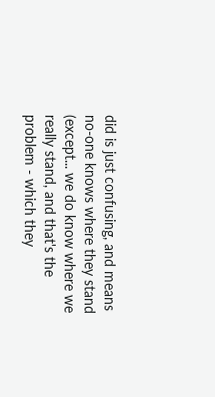did is just confusing, and means no-one knows where they stand (except... we do know where we really stand, and that's the problem - which they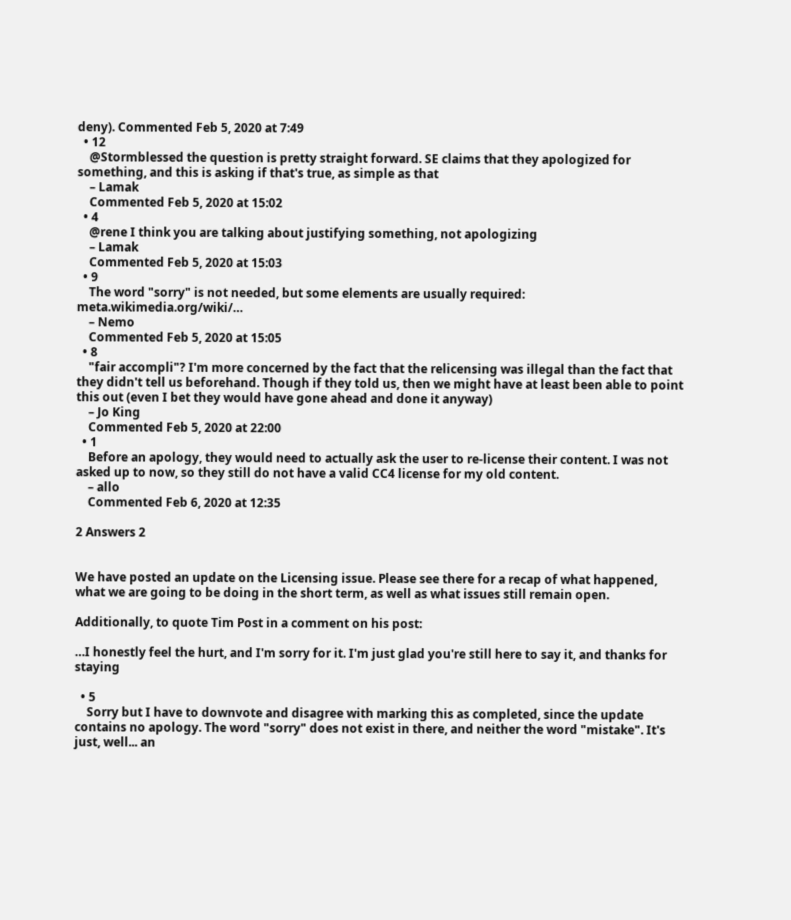deny). Commented Feb 5, 2020 at 7:49
  • 12
    @Stormblessed the question is pretty straight forward. SE claims that they apologized for something, and this is asking if that's true, as simple as that
    – Lamak
    Commented Feb 5, 2020 at 15:02
  • 4
    @rene I think you are talking about justifying something, not apologizing
    – Lamak
    Commented Feb 5, 2020 at 15:03
  • 9
    The word "sorry" is not needed, but some elements are usually required: meta.wikimedia.org/wiki/…
    – Nemo
    Commented Feb 5, 2020 at 15:05
  • 8
    "fair accompli"? I'm more concerned by the fact that the relicensing was illegal than the fact that they didn't tell us beforehand. Though if they told us, then we might have at least been able to point this out (even I bet they would have gone ahead and done it anyway)
    – Jo King
    Commented Feb 5, 2020 at 22:00
  • 1
    Before an apology, they would need to actually ask the user to re-license their content. I was not asked up to now, so they still do not have a valid CC4 license for my old content.
    – allo
    Commented Feb 6, 2020 at 12:35

2 Answers 2


We have posted an update on the Licensing issue. Please see there for a recap of what happened, what we are going to be doing in the short term, as well as what issues still remain open.

Additionally, to quote Tim Post in a comment on his post:

…I honestly feel the hurt, and I'm sorry for it. I'm just glad you're still here to say it, and thanks for staying

  • 5
    Sorry but I have to downvote and disagree with marking this as completed, since the update contains no apology. The word "sorry" does not exist in there, and neither the word "mistake". It's just, well... an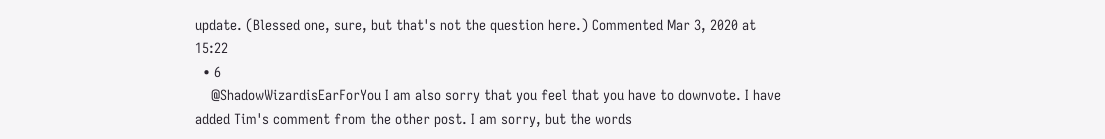update. (Blessed one, sure, but that's not the question here.) Commented Mar 3, 2020 at 15:22
  • 6
    @ShadowWizardisEarForYou I am also sorry that you feel that you have to downvote. I have added Tim's comment from the other post. I am sorry, but the words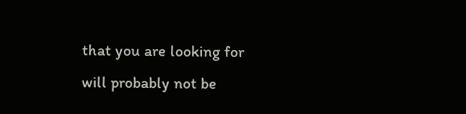that you are looking for will probably not be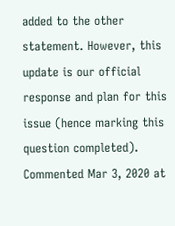added to the other statement. However, this update is our official response and plan for this issue (hence marking this question completed). Commented Mar 3, 2020 at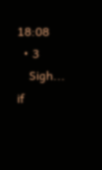18:08
  • 3
    Sigh... if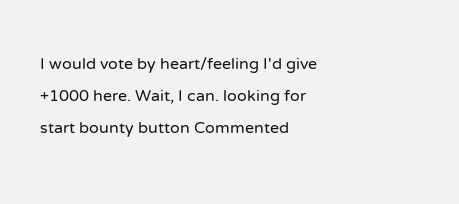I would vote by heart/feeling I'd give +1000 here. Wait, I can. looking for start bounty button Commented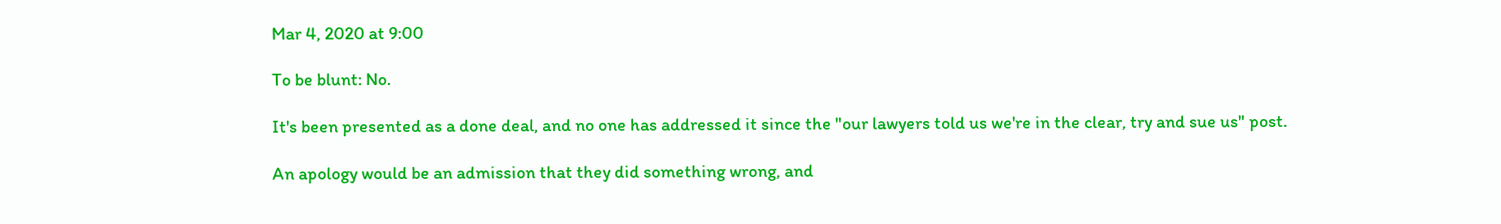Mar 4, 2020 at 9:00

To be blunt: No.

It's been presented as a done deal, and no one has addressed it since the "our lawyers told us we're in the clear, try and sue us" post.

An apology would be an admission that they did something wrong, and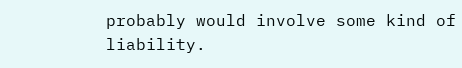probably would involve some kind of liability.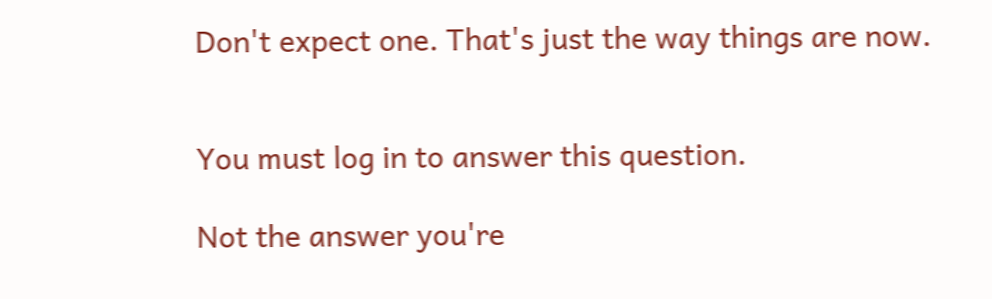Don't expect one. That's just the way things are now.


You must log in to answer this question.

Not the answer you're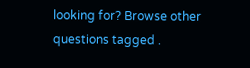looking for? Browse other questions tagged .